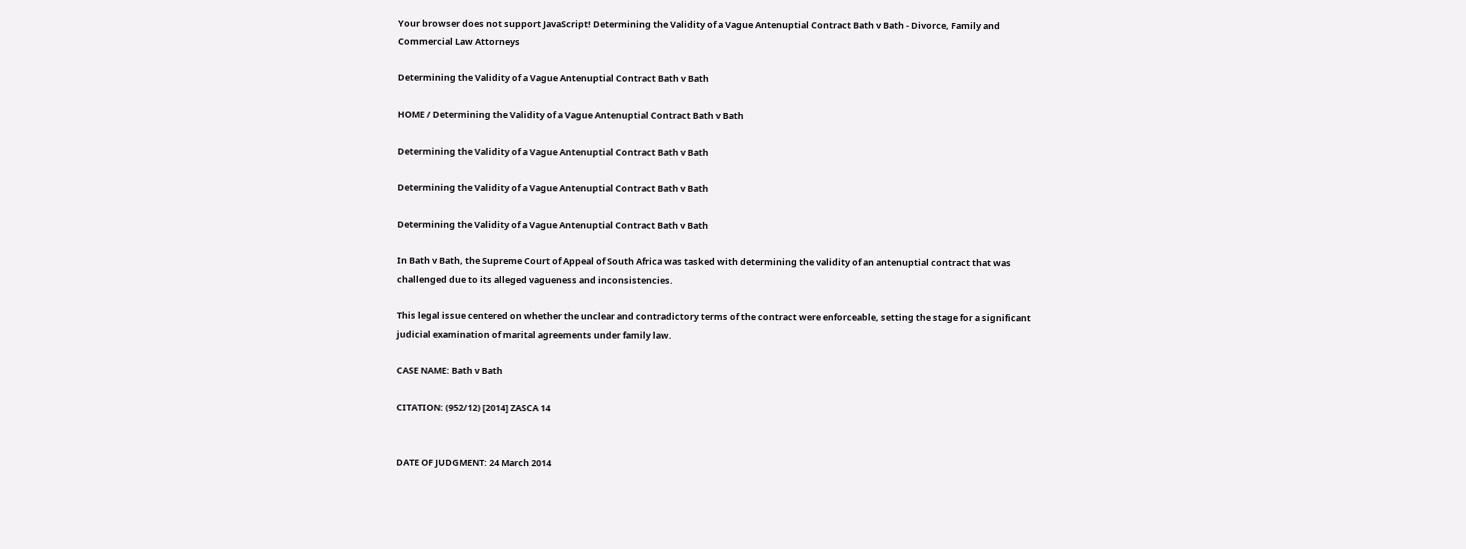Your browser does not support JavaScript! Determining the Validity of a Vague Antenuptial Contract Bath v Bath - Divorce, Family and Commercial Law Attorneys

Determining the Validity of a Vague Antenuptial Contract Bath v Bath

HOME / Determining the Validity of a Vague Antenuptial Contract Bath v Bath

Determining the Validity of a Vague Antenuptial Contract Bath v Bath

Determining the Validity of a Vague Antenuptial Contract Bath v Bath

Determining the Validity of a Vague Antenuptial Contract Bath v Bath

In Bath v Bath, the Supreme Court of Appeal of South Africa was tasked with determining the validity of an antenuptial contract that was challenged due to its alleged vagueness and inconsistencies.

This legal issue centered on whether the unclear and contradictory terms of the contract were enforceable, setting the stage for a significant judicial examination of marital agreements under family law.

CASE NAME: Bath v Bath

CITATION: (952/12) [2014] ZASCA 14


DATE OF JUDGMENT: 24 March 2014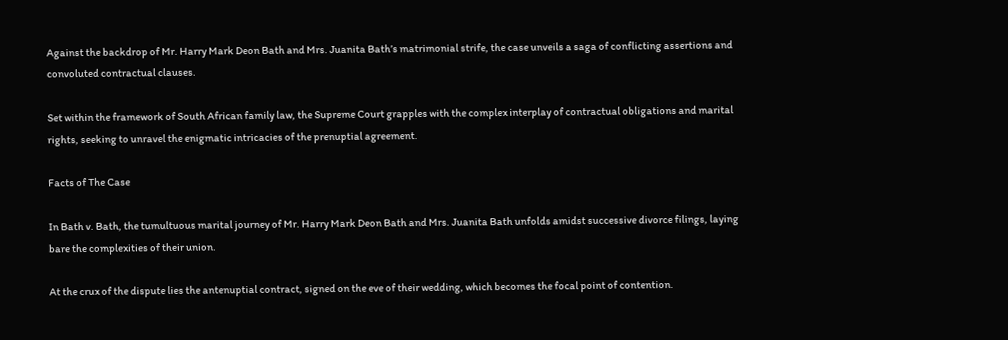Against the backdrop of Mr. Harry Mark Deon Bath and Mrs. Juanita Bath’s matrimonial strife, the case unveils a saga of conflicting assertions and convoluted contractual clauses.

Set within the framework of South African family law, the Supreme Court grapples with the complex interplay of contractual obligations and marital rights, seeking to unravel the enigmatic intricacies of the prenuptial agreement.

Facts of The Case

In Bath v. Bath, the tumultuous marital journey of Mr. Harry Mark Deon Bath and Mrs. Juanita Bath unfolds amidst successive divorce filings, laying bare the complexities of their union.

At the crux of the dispute lies the antenuptial contract, signed on the eve of their wedding, which becomes the focal point of contention.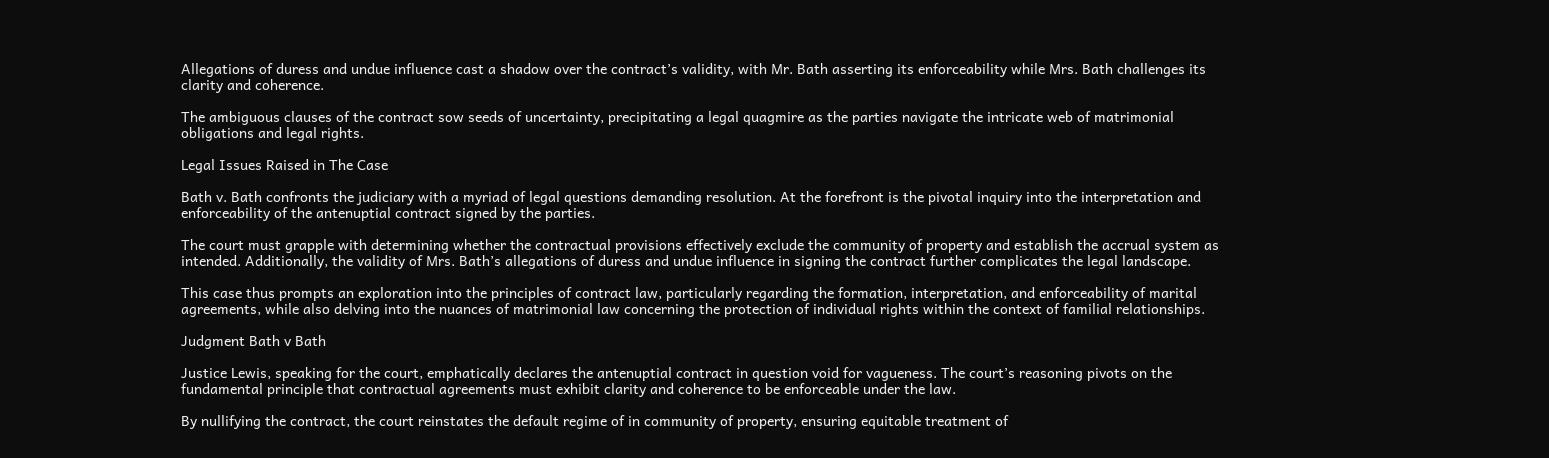Allegations of duress and undue influence cast a shadow over the contract’s validity, with Mr. Bath asserting its enforceability while Mrs. Bath challenges its clarity and coherence.

The ambiguous clauses of the contract sow seeds of uncertainty, precipitating a legal quagmire as the parties navigate the intricate web of matrimonial obligations and legal rights.

Legal Issues Raised in The Case

Bath v. Bath confronts the judiciary with a myriad of legal questions demanding resolution. At the forefront is the pivotal inquiry into the interpretation and enforceability of the antenuptial contract signed by the parties.

The court must grapple with determining whether the contractual provisions effectively exclude the community of property and establish the accrual system as intended. Additionally, the validity of Mrs. Bath’s allegations of duress and undue influence in signing the contract further complicates the legal landscape.

This case thus prompts an exploration into the principles of contract law, particularly regarding the formation, interpretation, and enforceability of marital agreements, while also delving into the nuances of matrimonial law concerning the protection of individual rights within the context of familial relationships.

Judgment Bath v Bath

Justice Lewis, speaking for the court, emphatically declares the antenuptial contract in question void for vagueness. The court’s reasoning pivots on the fundamental principle that contractual agreements must exhibit clarity and coherence to be enforceable under the law.

By nullifying the contract, the court reinstates the default regime of in community of property, ensuring equitable treatment of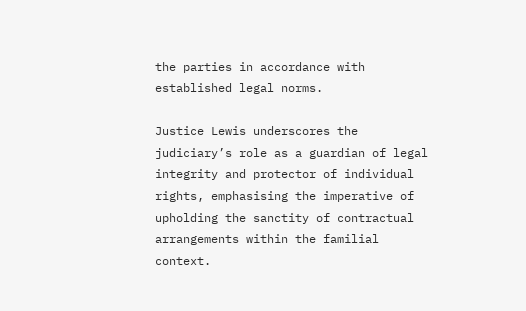the parties in accordance with established legal norms.

Justice Lewis underscores the judiciary’s role as a guardian of legal integrity and protector of individual rights, emphasising the imperative of upholding the sanctity of contractual arrangements within the familial context.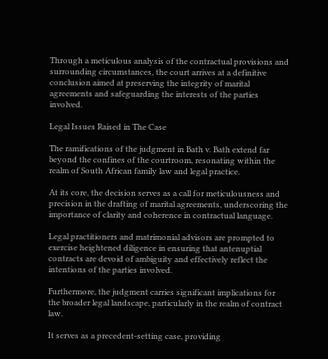Through a meticulous analysis of the contractual provisions and surrounding circumstances, the court arrives at a definitive conclusion aimed at preserving the integrity of marital agreements and safeguarding the interests of the parties involved.

Legal Issues Raised in The Case

The ramifications of the judgment in Bath v. Bath extend far beyond the confines of the courtroom, resonating within the realm of South African family law and legal practice.

At its core, the decision serves as a call for meticulousness and precision in the drafting of marital agreements, underscoring the importance of clarity and coherence in contractual language.

Legal practitioners and matrimonial advisors are prompted to exercise heightened diligence in ensuring that antenuptial contracts are devoid of ambiguity and effectively reflect the intentions of the parties involved.

Furthermore, the judgment carries significant implications for the broader legal landscape, particularly in the realm of contract law.

It serves as a precedent-setting case, providing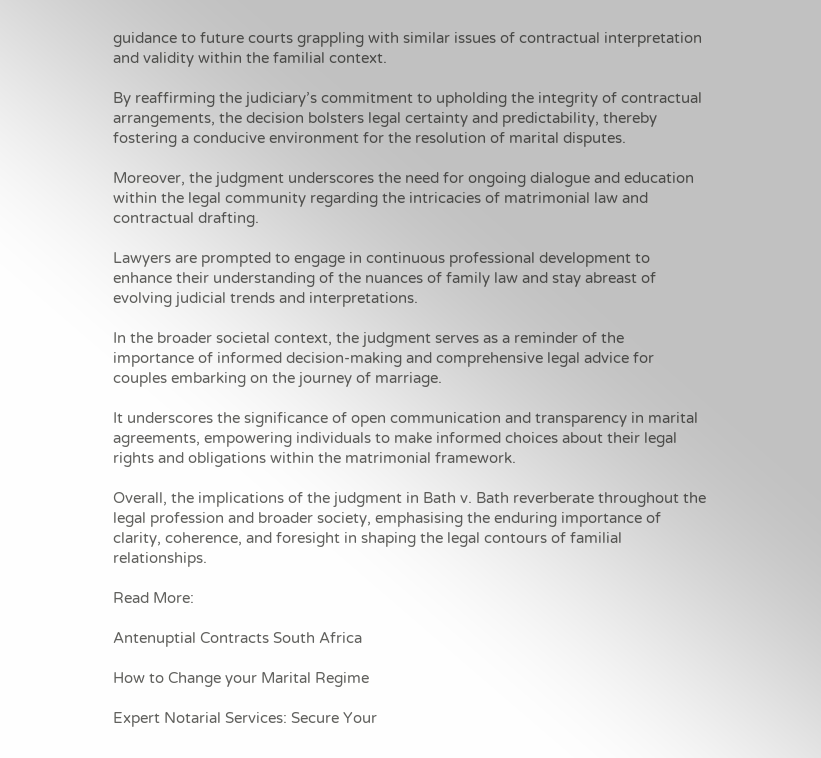guidance to future courts grappling with similar issues of contractual interpretation and validity within the familial context.

By reaffirming the judiciary’s commitment to upholding the integrity of contractual arrangements, the decision bolsters legal certainty and predictability, thereby fostering a conducive environment for the resolution of marital disputes.

Moreover, the judgment underscores the need for ongoing dialogue and education within the legal community regarding the intricacies of matrimonial law and contractual drafting.

Lawyers are prompted to engage in continuous professional development to enhance their understanding of the nuances of family law and stay abreast of evolving judicial trends and interpretations.

In the broader societal context, the judgment serves as a reminder of the importance of informed decision-making and comprehensive legal advice for couples embarking on the journey of marriage.

It underscores the significance of open communication and transparency in marital agreements, empowering individuals to make informed choices about their legal rights and obligations within the matrimonial framework.

Overall, the implications of the judgment in Bath v. Bath reverberate throughout the legal profession and broader society, emphasising the enduring importance of clarity, coherence, and foresight in shaping the legal contours of familial relationships.

Read More:

Antenuptial Contracts South Africa

How to Change your Marital Regime

Expert Notarial Services: Secure Your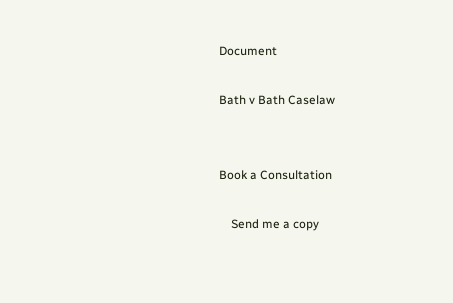Document

Bath v Bath Caselaw


Book a Consultation

    Send me a copy